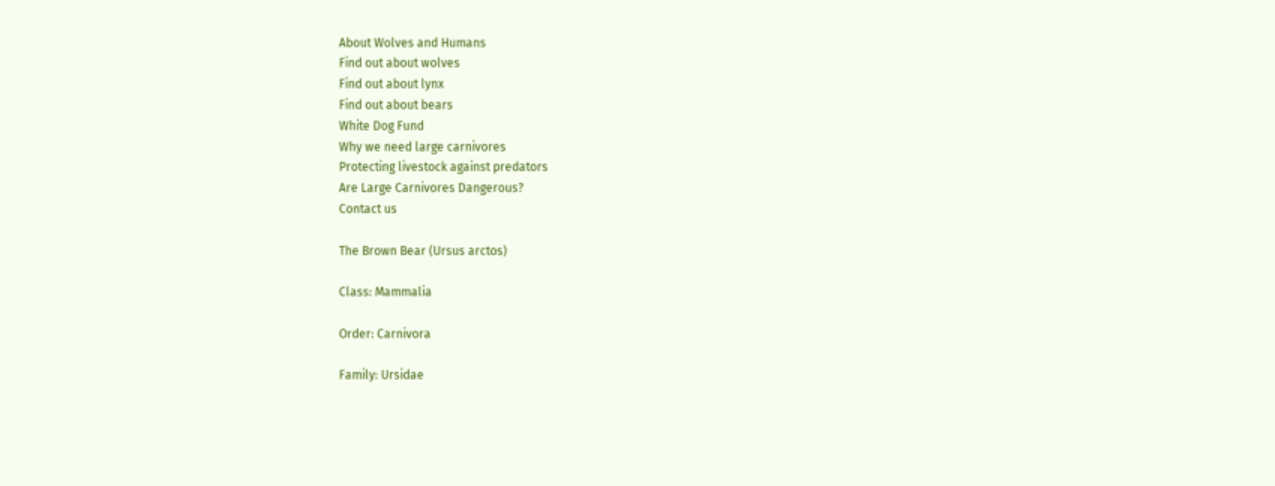About Wolves and Humans
Find out about wolves
Find out about lynx
Find out about bears
White Dog Fund
Why we need large carnivores
Protecting livestock against predators
Are Large Carnivores Dangerous?
Contact us

The Brown Bear (Ursus arctos)

Class: Mammalia

Order: Carnivora

Family: Ursidae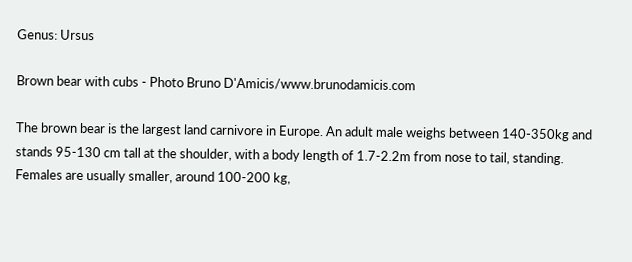Genus: Ursus

Brown bear with cubs - Photo Bruno D'Amicis/www.brunodamicis.com

The brown bear is the largest land carnivore in Europe. An adult male weighs between 140-350kg and stands 95-130 cm tall at the shoulder, with a body length of 1.7-2.2m from nose to tail, standing. Females are usually smaller, around 100-200 kg,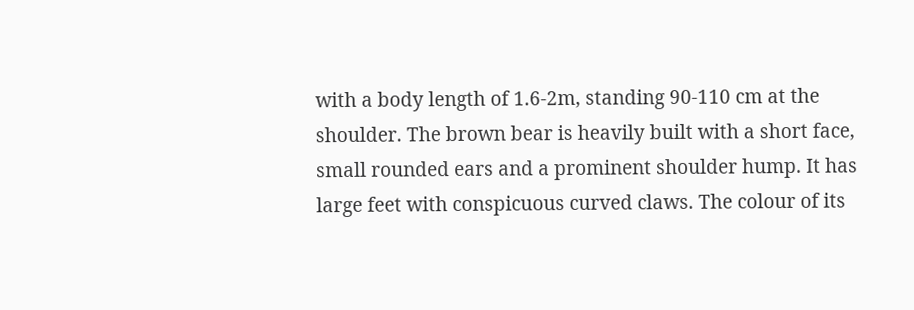with a body length of 1.6-2m, standing 90-110 cm at the shoulder. The brown bear is heavily built with a short face, small rounded ears and a prominent shoulder hump. It has large feet with conspicuous curved claws. The colour of its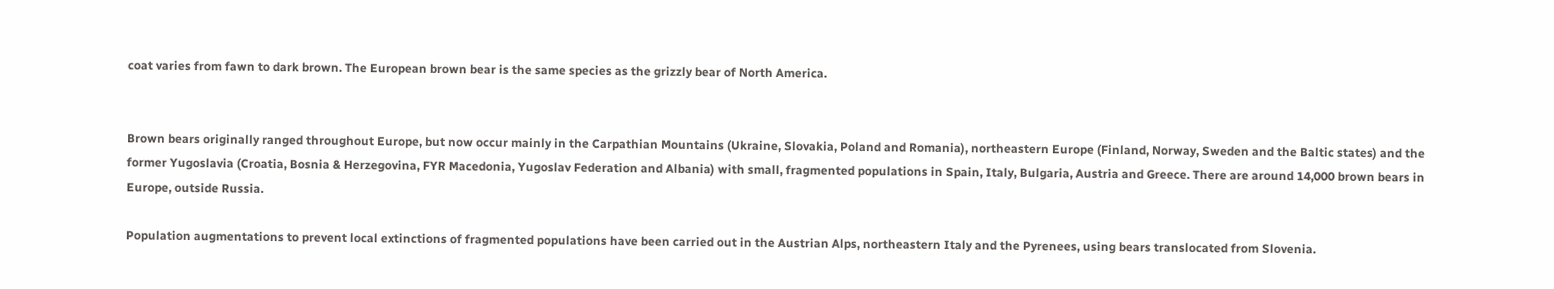coat varies from fawn to dark brown. The European brown bear is the same species as the grizzly bear of North America.


Brown bears originally ranged throughout Europe, but now occur mainly in the Carpathian Mountains (Ukraine, Slovakia, Poland and Romania), northeastern Europe (Finland, Norway, Sweden and the Baltic states) and the former Yugoslavia (Croatia, Bosnia & Herzegovina, FYR Macedonia, Yugoslav Federation and Albania) with small, fragmented populations in Spain, Italy, Bulgaria, Austria and Greece. There are around 14,000 brown bears in Europe, outside Russia.

Population augmentations to prevent local extinctions of fragmented populations have been carried out in the Austrian Alps, northeastern Italy and the Pyrenees, using bears translocated from Slovenia.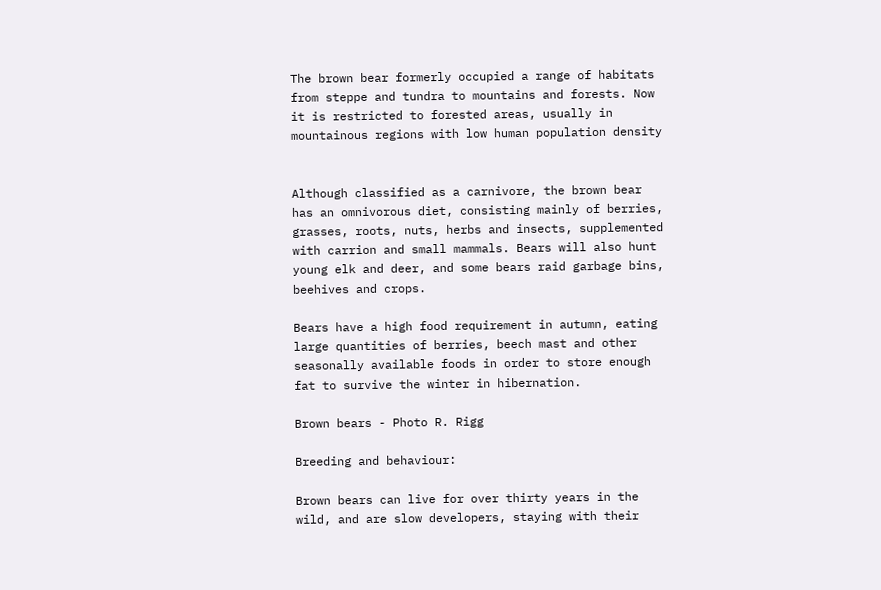The brown bear formerly occupied a range of habitats from steppe and tundra to mountains and forests. Now it is restricted to forested areas, usually in mountainous regions with low human population density


Although classified as a carnivore, the brown bear has an omnivorous diet, consisting mainly of berries, grasses, roots, nuts, herbs and insects, supplemented with carrion and small mammals. Bears will also hunt young elk and deer, and some bears raid garbage bins, beehives and crops.

Bears have a high food requirement in autumn, eating large quantities of berries, beech mast and other seasonally available foods in order to store enough fat to survive the winter in hibernation.

Brown bears - Photo R. Rigg

Breeding and behaviour:

Brown bears can live for over thirty years in the wild, and are slow developers, staying with their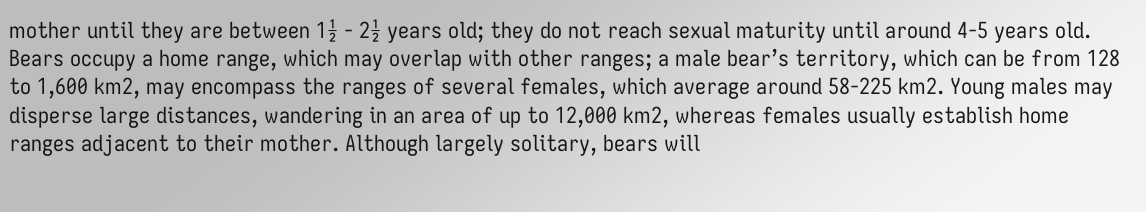mother until they are between 1½ - 2½ years old; they do not reach sexual maturity until around 4-5 years old. Bears occupy a home range, which may overlap with other ranges; a male bear’s territory, which can be from 128 to 1,600 km2, may encompass the ranges of several females, which average around 58-225 km2. Young males may disperse large distances, wandering in an area of up to 12,000 km2, whereas females usually establish home ranges adjacent to their mother. Although largely solitary, bears will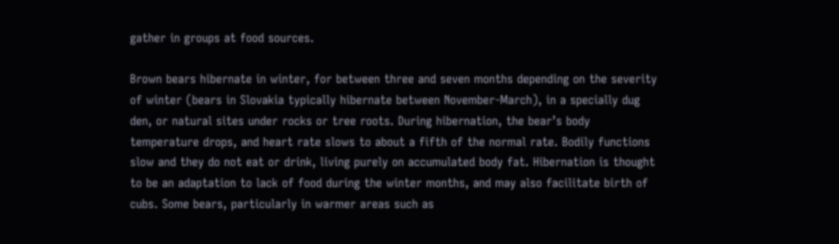gather in groups at food sources.

Brown bears hibernate in winter, for between three and seven months depending on the severity of winter (bears in Slovakia typically hibernate between November-March), in a specially dug den, or natural sites under rocks or tree roots. During hibernation, the bear’s body temperature drops, and heart rate slows to about a fifth of the normal rate. Bodily functions slow and they do not eat or drink, living purely on accumulated body fat. Hibernation is thought to be an adaptation to lack of food during the winter months, and may also facilitate birth of cubs. Some bears, particularly in warmer areas such as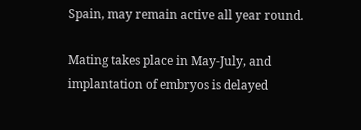Spain, may remain active all year round.

Mating takes place in May-July, and implantation of embryos is delayed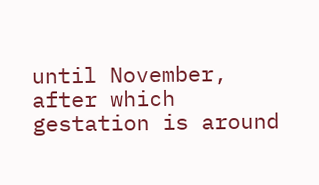until November, after which gestation is around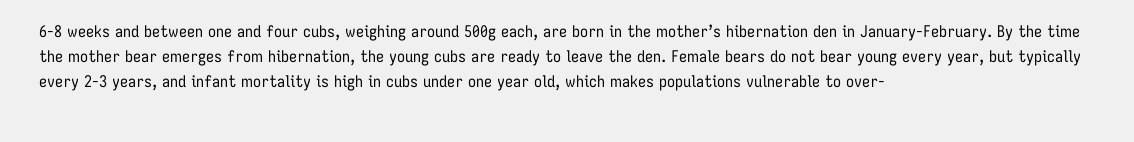6-8 weeks and between one and four cubs, weighing around 500g each, are born in the mother’s hibernation den in January-February. By the time the mother bear emerges from hibernation, the young cubs are ready to leave the den. Female bears do not bear young every year, but typically every 2-3 years, and infant mortality is high in cubs under one year old, which makes populations vulnerable to over-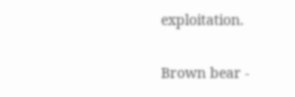exploitation.

Brown bear -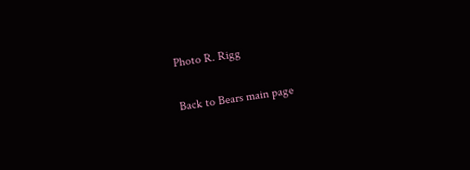Photo R. Rigg

Back to Bears main page